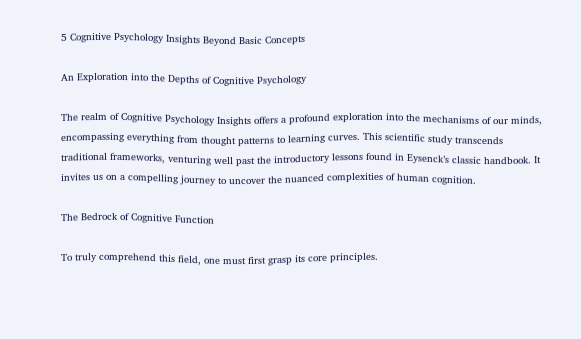5 Cognitive Psychology Insights Beyond Basic Concepts

An Exploration into the Depths of Cognitive Psychology

The realm of Cognitive Psychology Insights offers a profound exploration into the mechanisms of our minds, encompassing everything from thought patterns to learning curves. This scientific study transcends traditional frameworks, venturing well past the introductory lessons found in Eysenck’s classic handbook. It invites us on a compelling journey to uncover the nuanced complexities of human cognition.

The Bedrock of Cognitive Function

To truly comprehend this field, one must first grasp its core principles.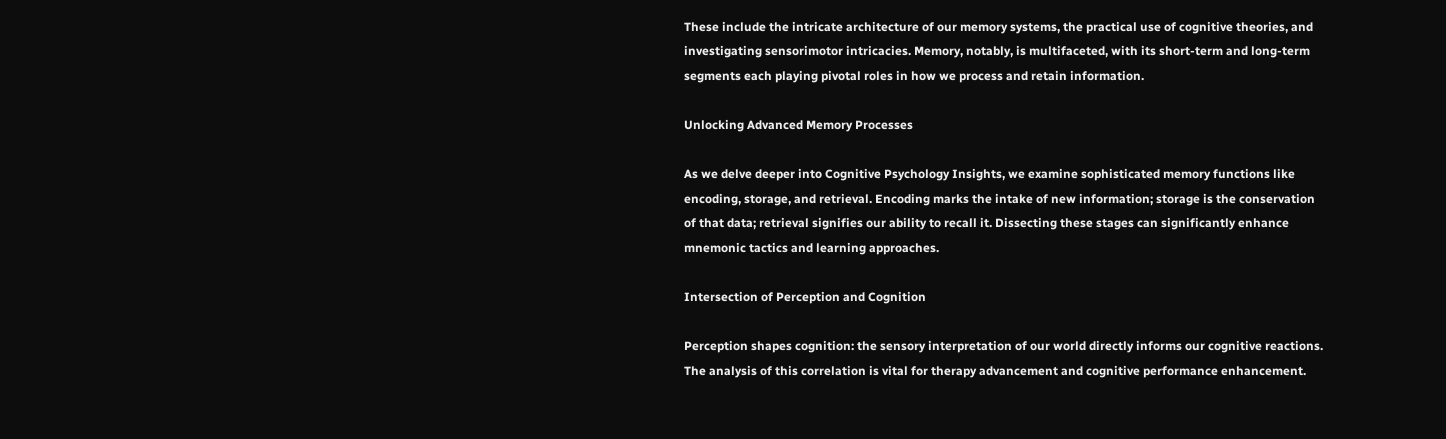These include the intricate architecture of our memory systems, the practical use of cognitive theories, and investigating sensorimotor intricacies. Memory, notably, is multifaceted, with its short-term and long-term segments each playing pivotal roles in how we process and retain information.

Unlocking Advanced Memory Processes

As we delve deeper into Cognitive Psychology Insights, we examine sophisticated memory functions like encoding, storage, and retrieval. Encoding marks the intake of new information; storage is the conservation of that data; retrieval signifies our ability to recall it. Dissecting these stages can significantly enhance mnemonic tactics and learning approaches.

Intersection of Perception and Cognition

Perception shapes cognition: the sensory interpretation of our world directly informs our cognitive reactions. The analysis of this correlation is vital for therapy advancement and cognitive performance enhancement.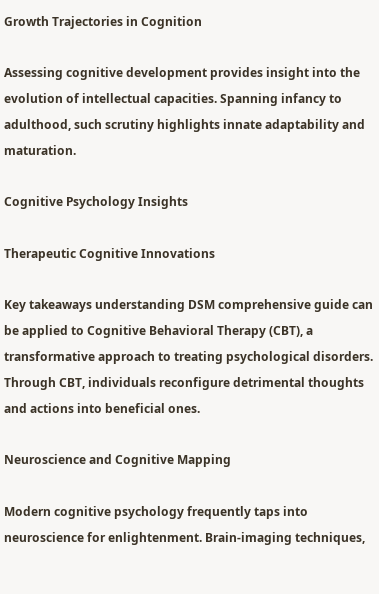Growth Trajectories in Cognition

Assessing cognitive development provides insight into the evolution of intellectual capacities. Spanning infancy to adulthood, such scrutiny highlights innate adaptability and maturation.

Cognitive Psychology Insights

Therapeutic Cognitive Innovations

Key takeaways understanding DSM comprehensive guide can be applied to Cognitive Behavioral Therapy (CBT), a transformative approach to treating psychological disorders. Through CBT, individuals reconfigure detrimental thoughts and actions into beneficial ones.

Neuroscience and Cognitive Mapping

Modern cognitive psychology frequently taps into neuroscience for enlightenment. Brain-imaging techniques,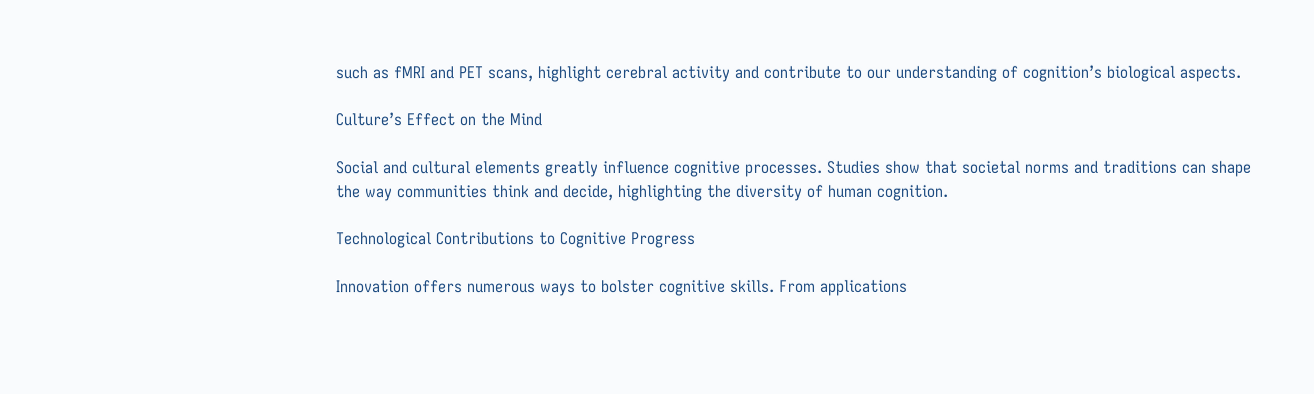such as fMRI and PET scans, highlight cerebral activity and contribute to our understanding of cognition’s biological aspects.

Culture’s Effect on the Mind

Social and cultural elements greatly influence cognitive processes. Studies show that societal norms and traditions can shape the way communities think and decide, highlighting the diversity of human cognition.

Technological Contributions to Cognitive Progress

Innovation offers numerous ways to bolster cognitive skills. From applications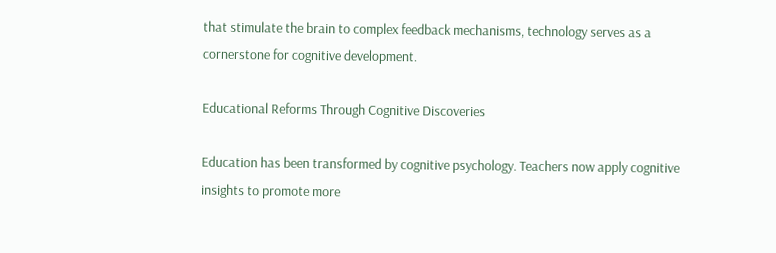that stimulate the brain to complex feedback mechanisms, technology serves as a cornerstone for cognitive development.

Educational Reforms Through Cognitive Discoveries

Education has been transformed by cognitive psychology. Teachers now apply cognitive insights to promote more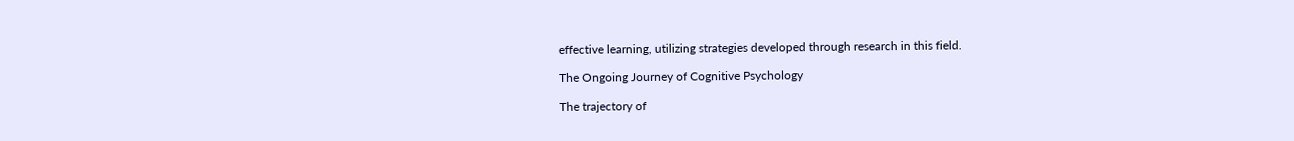effective learning, utilizing strategies developed through research in this field.

The Ongoing Journey of Cognitive Psychology

The trajectory of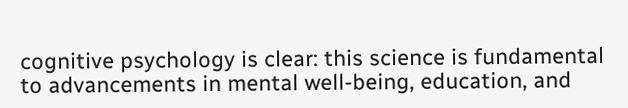cognitive psychology is clear: this science is fundamental to advancements in mental well-being, education, and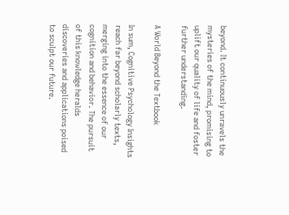beyond. It continuously unravels the mysteries of the mind, promising to uplift our quality of life and foster further understanding.

A World Beyond the Textbook

In sum, Cognitive Psychology Insights reach far beyond scholarly texts, merging into the essence of our cognition and behavior. The pursuit of this knowledge heralds discoveries and applications poised to sculpt our future.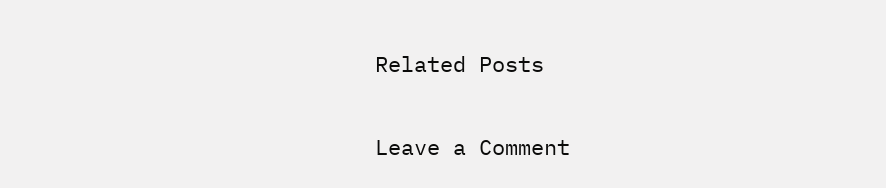Related Posts

Leave a Comment